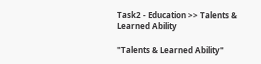Task2 - Education >> Talents & Learned Ability

"Talents & Learned Ability"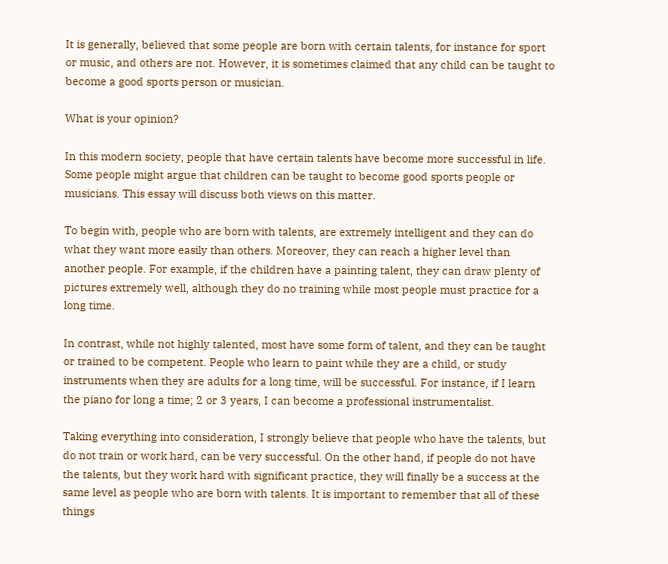It is generally, believed that some people are born with certain talents, for instance for sport or music, and others are not. However, it is sometimes claimed that any child can be taught to become a good sports person or musician.

What is your opinion?

In this modern society, people that have certain talents have become more successful in life. Some people might argue that children can be taught to become good sports people or musicians. This essay will discuss both views on this matter.

To begin with, people who are born with talents, are extremely intelligent and they can do what they want more easily than others. Moreover, they can reach a higher level than another people. For example, if the children have a painting talent, they can draw plenty of pictures extremely well, although they do no training while most people must practice for a long time.

In contrast, while not highly talented, most have some form of talent, and they can be taught or trained to be competent. People who learn to paint while they are a child, or study instruments when they are adults for a long time, will be successful. For instance, if I learn the piano for long a time; 2 or 3 years, I can become a professional instrumentalist.

Taking everything into consideration, I strongly believe that people who have the talents, but do not train or work hard, can be very successful. On the other hand, if people do not have the talents, but they work hard with significant practice, they will finally be a success at the same level as people who are born with talents. It is important to remember that all of these things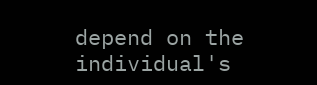depend on the individual's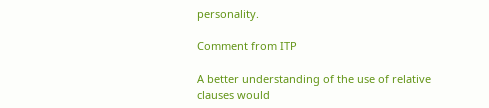personality.

Comment from ITP

A better understanding of the use of relative clauses would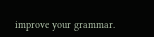improve your grammar.